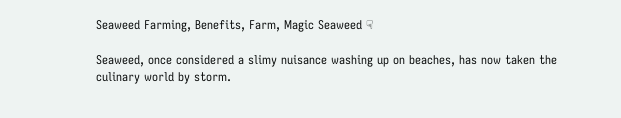Seaweed Farming, Benefits, Farm, Magic Seaweed ☟

Seaweed, once considered a slimy nuisance washing up on beaches, has now taken the culinary world by storm.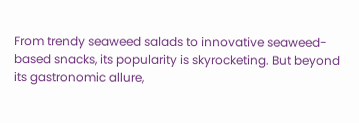From trendy seaweed salads to innovative seaweed-based snacks, its popularity is skyrocketing. But beyond its gastronomic allure,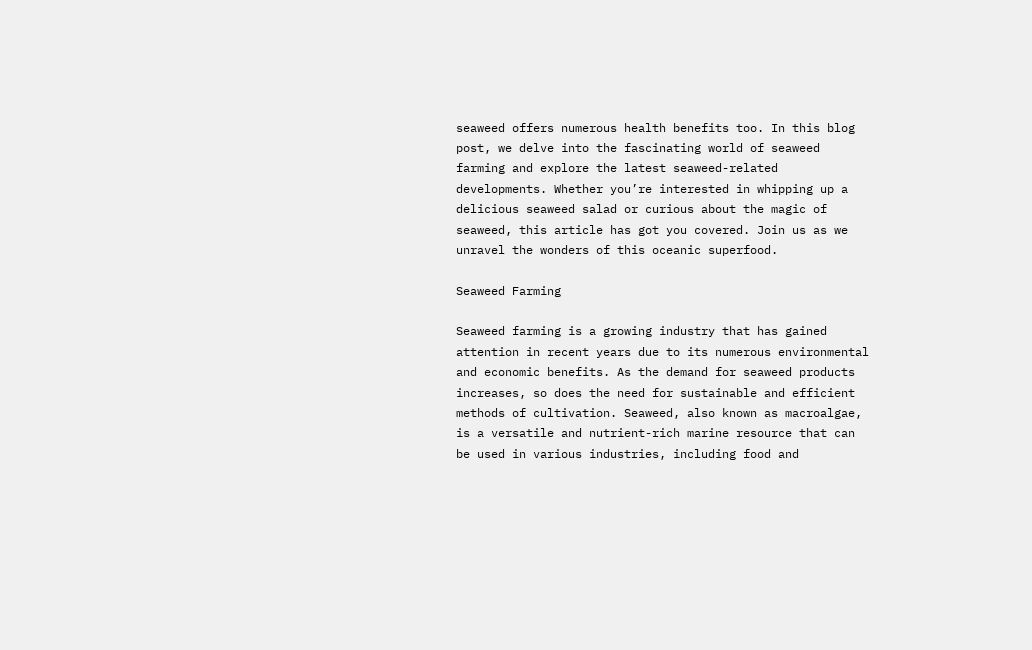seaweed offers numerous health benefits too. In this blog post, we delve into the fascinating world of seaweed farming and explore the latest seaweed-related developments. Whether you’re interested in whipping up a delicious seaweed salad or curious about the magic of seaweed, this article has got you covered. Join us as we unravel the wonders of this oceanic superfood.

Seaweed Farming

Seaweed farming is a growing industry that has gained attention in recent years due to its numerous environmental and economic benefits. As the demand for seaweed products increases, so does the need for sustainable and efficient methods of cultivation. Seaweed, also known as macroalgae, is a versatile and nutrient-rich marine resource that can be used in various industries, including food and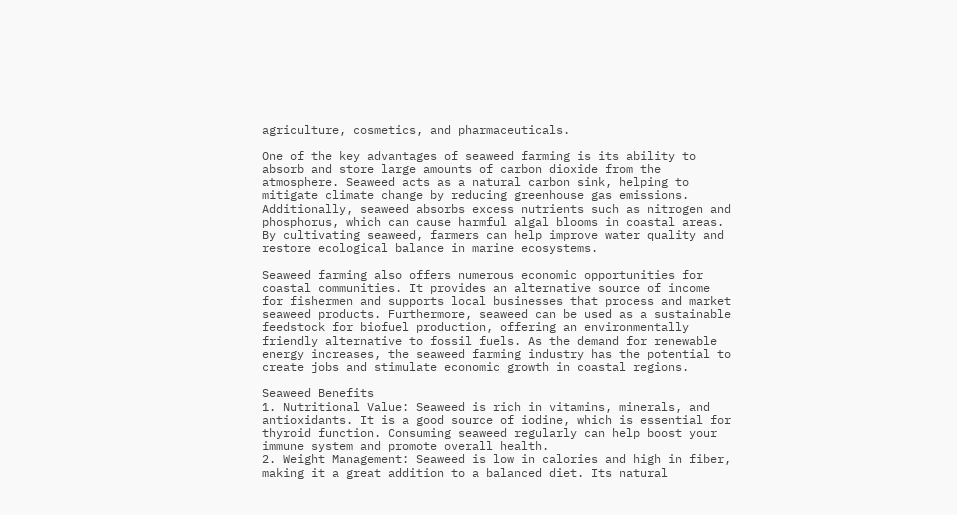agriculture, cosmetics, and pharmaceuticals.

One of the key advantages of seaweed farming is its ability to absorb and store large amounts of carbon dioxide from the atmosphere. Seaweed acts as a natural carbon sink, helping to mitigate climate change by reducing greenhouse gas emissions. Additionally, seaweed absorbs excess nutrients such as nitrogen and phosphorus, which can cause harmful algal blooms in coastal areas. By cultivating seaweed, farmers can help improve water quality and restore ecological balance in marine ecosystems.

Seaweed farming also offers numerous economic opportunities for coastal communities. It provides an alternative source of income for fishermen and supports local businesses that process and market seaweed products. Furthermore, seaweed can be used as a sustainable feedstock for biofuel production, offering an environmentally friendly alternative to fossil fuels. As the demand for renewable energy increases, the seaweed farming industry has the potential to create jobs and stimulate economic growth in coastal regions.

Seaweed Benefits
1. Nutritional Value: Seaweed is rich in vitamins, minerals, and antioxidants. It is a good source of iodine, which is essential for thyroid function. Consuming seaweed regularly can help boost your immune system and promote overall health.
2. Weight Management: Seaweed is low in calories and high in fiber, making it a great addition to a balanced diet. Its natural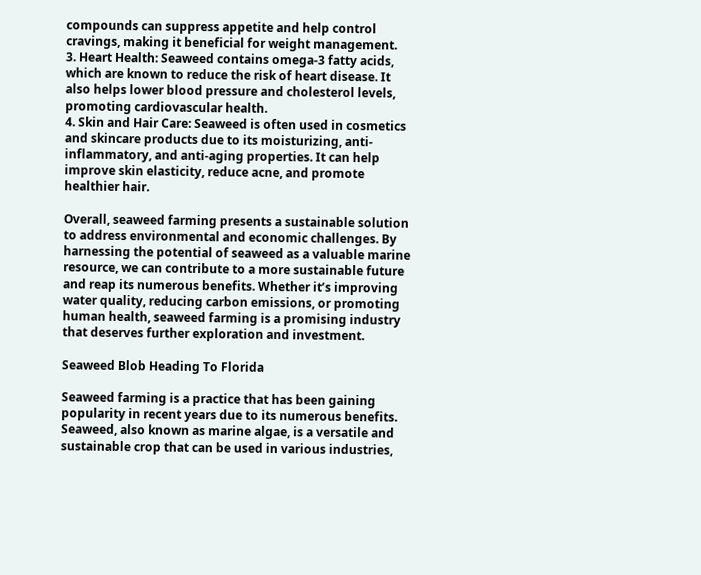compounds can suppress appetite and help control cravings, making it beneficial for weight management.
3. Heart Health: Seaweed contains omega-3 fatty acids, which are known to reduce the risk of heart disease. It also helps lower blood pressure and cholesterol levels, promoting cardiovascular health.
4. Skin and Hair Care: Seaweed is often used in cosmetics and skincare products due to its moisturizing, anti-inflammatory, and anti-aging properties. It can help improve skin elasticity, reduce acne, and promote healthier hair.

Overall, seaweed farming presents a sustainable solution to address environmental and economic challenges. By harnessing the potential of seaweed as a valuable marine resource, we can contribute to a more sustainable future and reap its numerous benefits. Whether it’s improving water quality, reducing carbon emissions, or promoting human health, seaweed farming is a promising industry that deserves further exploration and investment.

Seaweed Blob Heading To Florida

Seaweed farming is a practice that has been gaining popularity in recent years due to its numerous benefits. Seaweed, also known as marine algae, is a versatile and sustainable crop that can be used in various industries,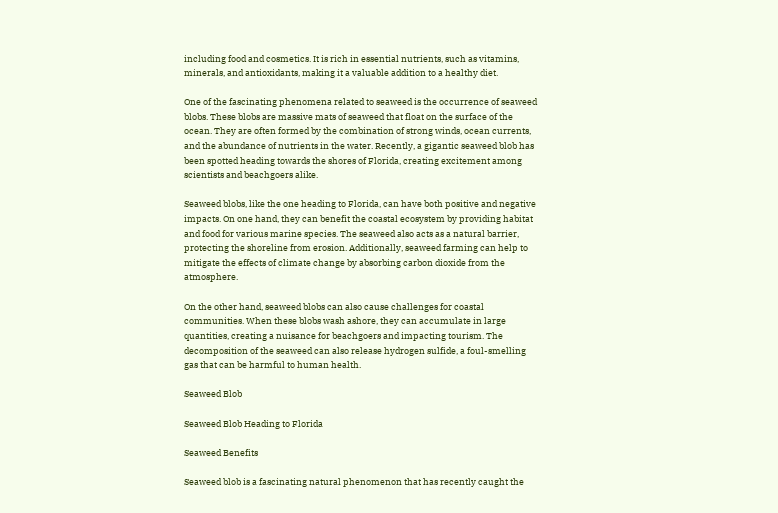including food and cosmetics. It is rich in essential nutrients, such as vitamins, minerals, and antioxidants, making it a valuable addition to a healthy diet.

One of the fascinating phenomena related to seaweed is the occurrence of seaweed blobs. These blobs are massive mats of seaweed that float on the surface of the ocean. They are often formed by the combination of strong winds, ocean currents, and the abundance of nutrients in the water. Recently, a gigantic seaweed blob has been spotted heading towards the shores of Florida, creating excitement among scientists and beachgoers alike.

Seaweed blobs, like the one heading to Florida, can have both positive and negative impacts. On one hand, they can benefit the coastal ecosystem by providing habitat and food for various marine species. The seaweed also acts as a natural barrier, protecting the shoreline from erosion. Additionally, seaweed farming can help to mitigate the effects of climate change by absorbing carbon dioxide from the atmosphere.

On the other hand, seaweed blobs can also cause challenges for coastal communities. When these blobs wash ashore, they can accumulate in large quantities, creating a nuisance for beachgoers and impacting tourism. The decomposition of the seaweed can also release hydrogen sulfide, a foul-smelling gas that can be harmful to human health.

Seaweed Blob

Seaweed Blob Heading to Florida

Seaweed Benefits

Seaweed blob is a fascinating natural phenomenon that has recently caught the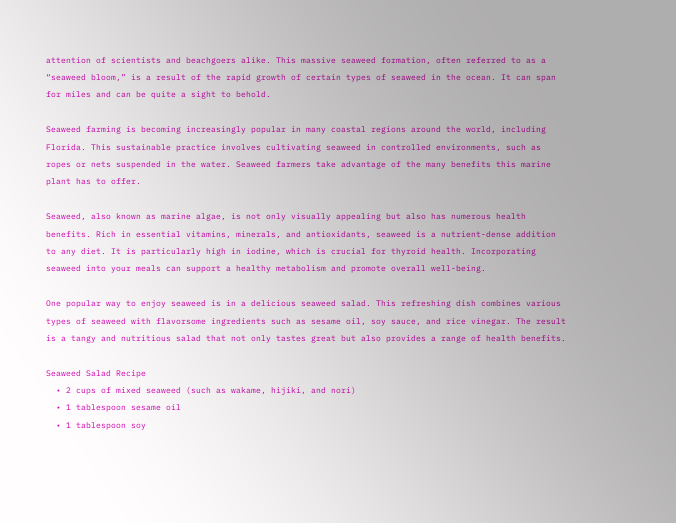attention of scientists and beachgoers alike. This massive seaweed formation, often referred to as a “seaweed bloom,” is a result of the rapid growth of certain types of seaweed in the ocean. It can span for miles and can be quite a sight to behold.

Seaweed farming is becoming increasingly popular in many coastal regions around the world, including Florida. This sustainable practice involves cultivating seaweed in controlled environments, such as ropes or nets suspended in the water. Seaweed farmers take advantage of the many benefits this marine plant has to offer.

Seaweed, also known as marine algae, is not only visually appealing but also has numerous health benefits. Rich in essential vitamins, minerals, and antioxidants, seaweed is a nutrient-dense addition to any diet. It is particularly high in iodine, which is crucial for thyroid health. Incorporating seaweed into your meals can support a healthy metabolism and promote overall well-being.

One popular way to enjoy seaweed is in a delicious seaweed salad. This refreshing dish combines various types of seaweed with flavorsome ingredients such as sesame oil, soy sauce, and rice vinegar. The result is a tangy and nutritious salad that not only tastes great but also provides a range of health benefits.

Seaweed Salad Recipe
  • 2 cups of mixed seaweed (such as wakame, hijiki, and nori)
  • 1 tablespoon sesame oil
  • 1 tablespoon soy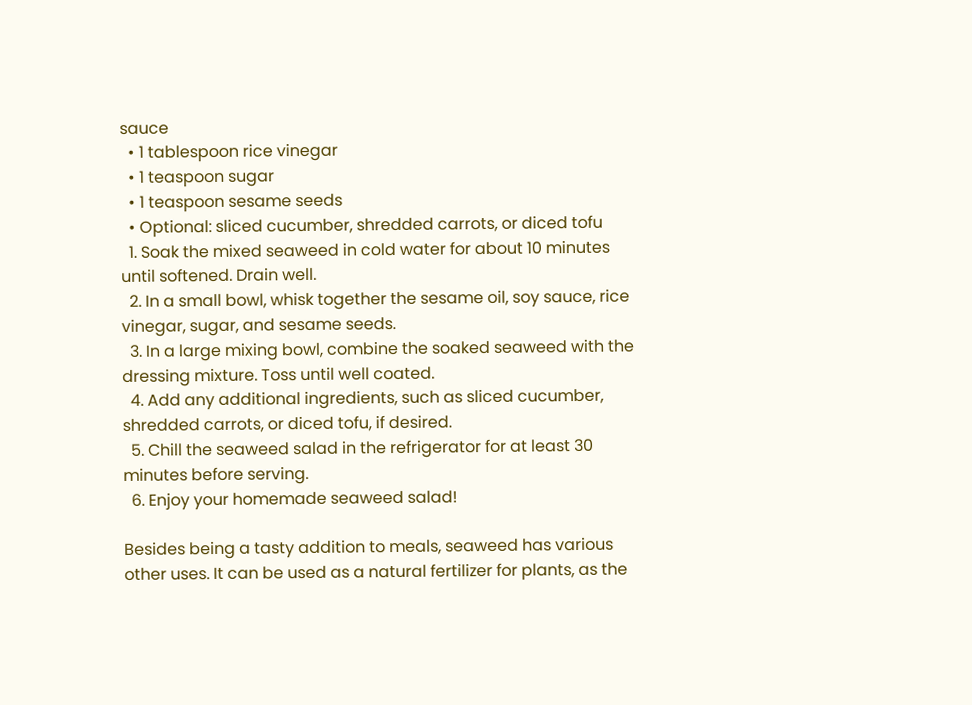sauce
  • 1 tablespoon rice vinegar
  • 1 teaspoon sugar
  • 1 teaspoon sesame seeds
  • Optional: sliced cucumber, shredded carrots, or diced tofu
  1. Soak the mixed seaweed in cold water for about 10 minutes until softened. Drain well.
  2. In a small bowl, whisk together the sesame oil, soy sauce, rice vinegar, sugar, and sesame seeds.
  3. In a large mixing bowl, combine the soaked seaweed with the dressing mixture. Toss until well coated.
  4. Add any additional ingredients, such as sliced cucumber, shredded carrots, or diced tofu, if desired.
  5. Chill the seaweed salad in the refrigerator for at least 30 minutes before serving.
  6. Enjoy your homemade seaweed salad!

Besides being a tasty addition to meals, seaweed has various other uses. It can be used as a natural fertilizer for plants, as the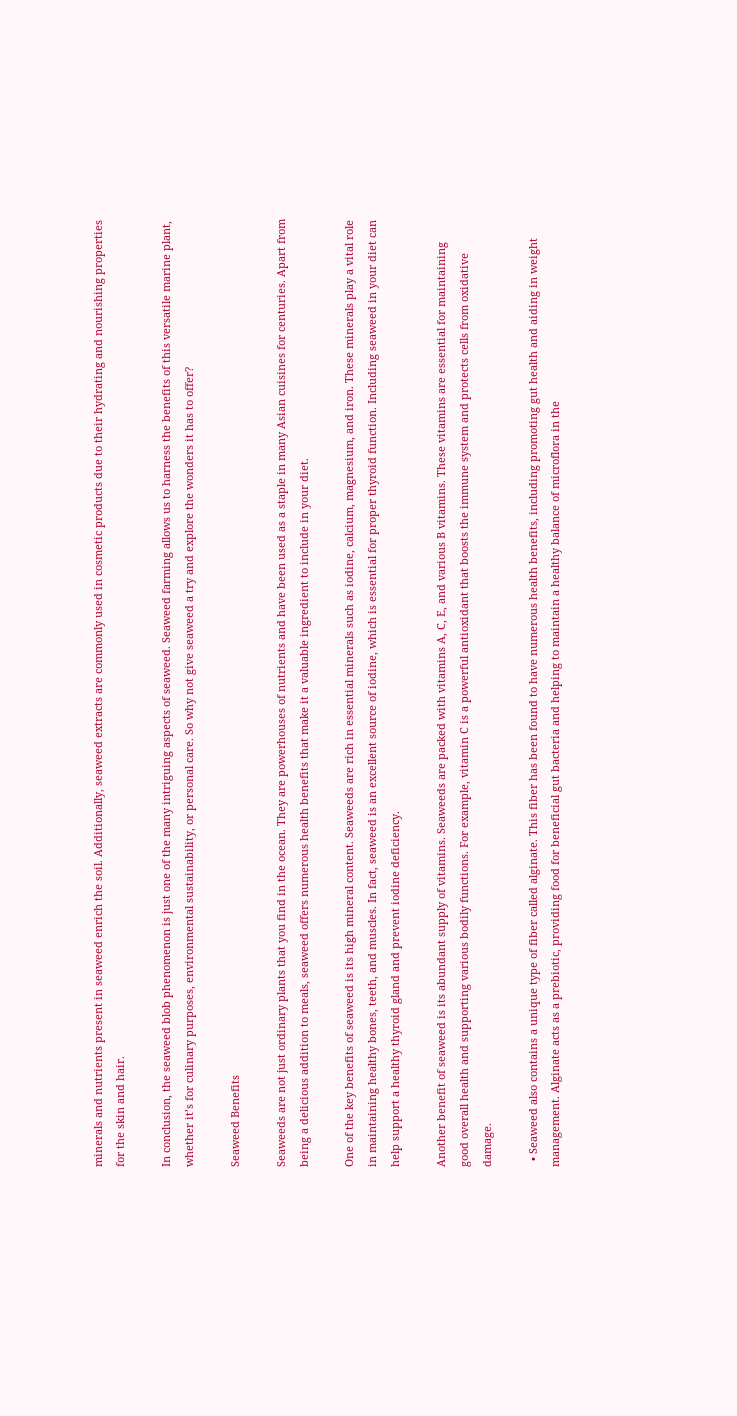minerals and nutrients present in seaweed enrich the soil. Additionally, seaweed extracts are commonly used in cosmetic products due to their hydrating and nourishing properties for the skin and hair.

In conclusion, the seaweed blob phenomenon is just one of the many intriguing aspects of seaweed. Seaweed farming allows us to harness the benefits of this versatile marine plant, whether it’s for culinary purposes, environmental sustainability, or personal care. So why not give seaweed a try and explore the wonders it has to offer?

Seaweed Benefits

Seaweeds are not just ordinary plants that you find in the ocean. They are powerhouses of nutrients and have been used as a staple in many Asian cuisines for centuries. Apart from being a delicious addition to meals, seaweed offers numerous health benefits that make it a valuable ingredient to include in your diet.

One of the key benefits of seaweed is its high mineral content. Seaweeds are rich in essential minerals such as iodine, calcium, magnesium, and iron. These minerals play a vital role in maintaining healthy bones, teeth, and muscles. In fact, seaweed is an excellent source of iodine, which is essential for proper thyroid function. Including seaweed in your diet can help support a healthy thyroid gland and prevent iodine deficiency.

Another benefit of seaweed is its abundant supply of vitamins. Seaweeds are packed with vitamins A, C, E, and various B vitamins. These vitamins are essential for maintaining good overall health and supporting various bodily functions. For example, vitamin C is a powerful antioxidant that boosts the immune system and protects cells from oxidative damage.

  • Seaweed also contains a unique type of fiber called alginate. This fiber has been found to have numerous health benefits, including promoting gut health and aiding in weight management. Alginate acts as a prebiotic, providing food for beneficial gut bacteria and helping to maintain a healthy balance of microflora in the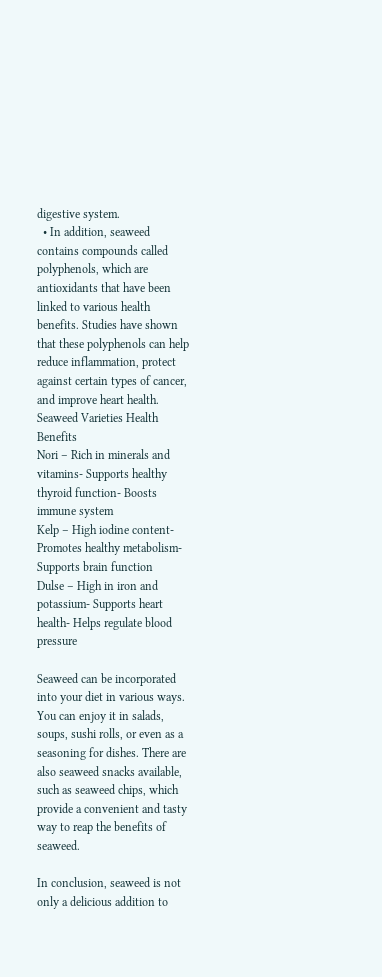digestive system.
  • In addition, seaweed contains compounds called polyphenols, which are antioxidants that have been linked to various health benefits. Studies have shown that these polyphenols can help reduce inflammation, protect against certain types of cancer, and improve heart health.
Seaweed Varieties Health Benefits
Nori – Rich in minerals and vitamins- Supports healthy thyroid function- Boosts immune system
Kelp – High iodine content- Promotes healthy metabolism- Supports brain function
Dulse – High in iron and potassium- Supports heart health- Helps regulate blood pressure

Seaweed can be incorporated into your diet in various ways. You can enjoy it in salads, soups, sushi rolls, or even as a seasoning for dishes. There are also seaweed snacks available, such as seaweed chips, which provide a convenient and tasty way to reap the benefits of seaweed.

In conclusion, seaweed is not only a delicious addition to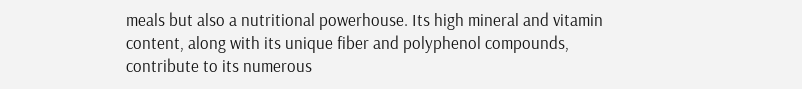meals but also a nutritional powerhouse. Its high mineral and vitamin content, along with its unique fiber and polyphenol compounds, contribute to its numerous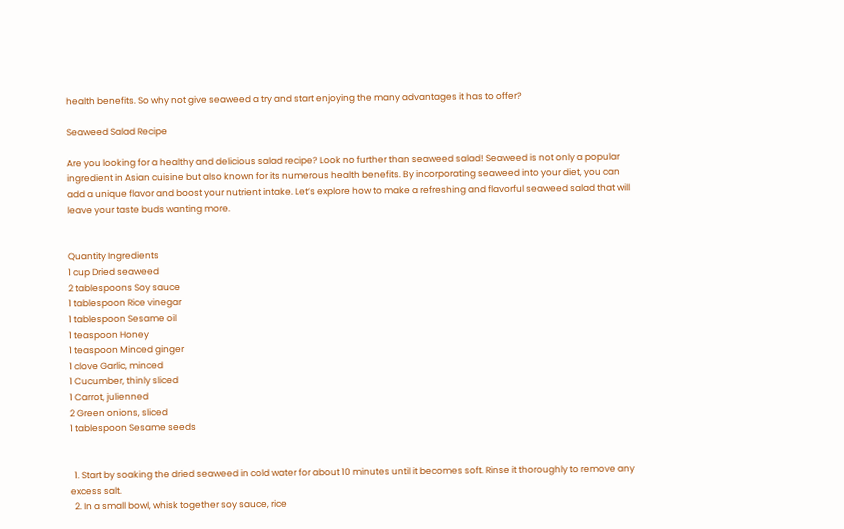health benefits. So why not give seaweed a try and start enjoying the many advantages it has to offer?

Seaweed Salad Recipe

Are you looking for a healthy and delicious salad recipe? Look no further than seaweed salad! Seaweed is not only a popular ingredient in Asian cuisine but also known for its numerous health benefits. By incorporating seaweed into your diet, you can add a unique flavor and boost your nutrient intake. Let’s explore how to make a refreshing and flavorful seaweed salad that will leave your taste buds wanting more.


Quantity Ingredients
1 cup Dried seaweed
2 tablespoons Soy sauce
1 tablespoon Rice vinegar
1 tablespoon Sesame oil
1 teaspoon Honey
1 teaspoon Minced ginger
1 clove Garlic, minced
1 Cucumber, thinly sliced
1 Carrot, julienned
2 Green onions, sliced
1 tablespoon Sesame seeds


  1. Start by soaking the dried seaweed in cold water for about 10 minutes until it becomes soft. Rinse it thoroughly to remove any excess salt.
  2. In a small bowl, whisk together soy sauce, rice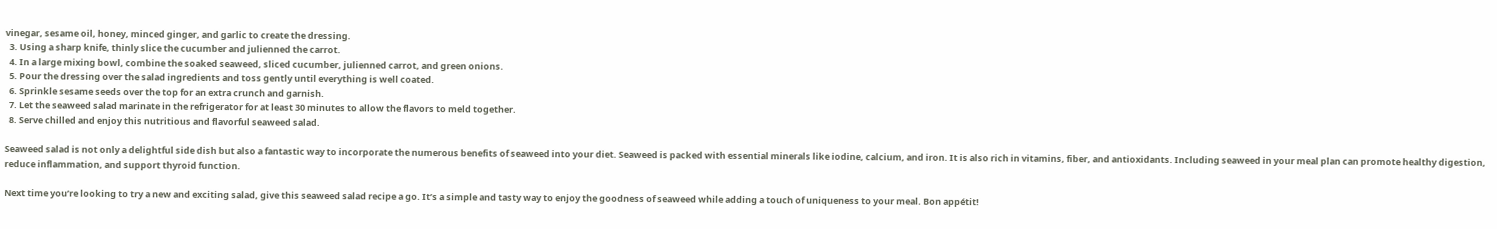vinegar, sesame oil, honey, minced ginger, and garlic to create the dressing.
  3. Using a sharp knife, thinly slice the cucumber and julienned the carrot.
  4. In a large mixing bowl, combine the soaked seaweed, sliced cucumber, julienned carrot, and green onions.
  5. Pour the dressing over the salad ingredients and toss gently until everything is well coated.
  6. Sprinkle sesame seeds over the top for an extra crunch and garnish.
  7. Let the seaweed salad marinate in the refrigerator for at least 30 minutes to allow the flavors to meld together.
  8. Serve chilled and enjoy this nutritious and flavorful seaweed salad.

Seaweed salad is not only a delightful side dish but also a fantastic way to incorporate the numerous benefits of seaweed into your diet. Seaweed is packed with essential minerals like iodine, calcium, and iron. It is also rich in vitamins, fiber, and antioxidants. Including seaweed in your meal plan can promote healthy digestion, reduce inflammation, and support thyroid function.

Next time you’re looking to try a new and exciting salad, give this seaweed salad recipe a go. It’s a simple and tasty way to enjoy the goodness of seaweed while adding a touch of uniqueness to your meal. Bon appétit!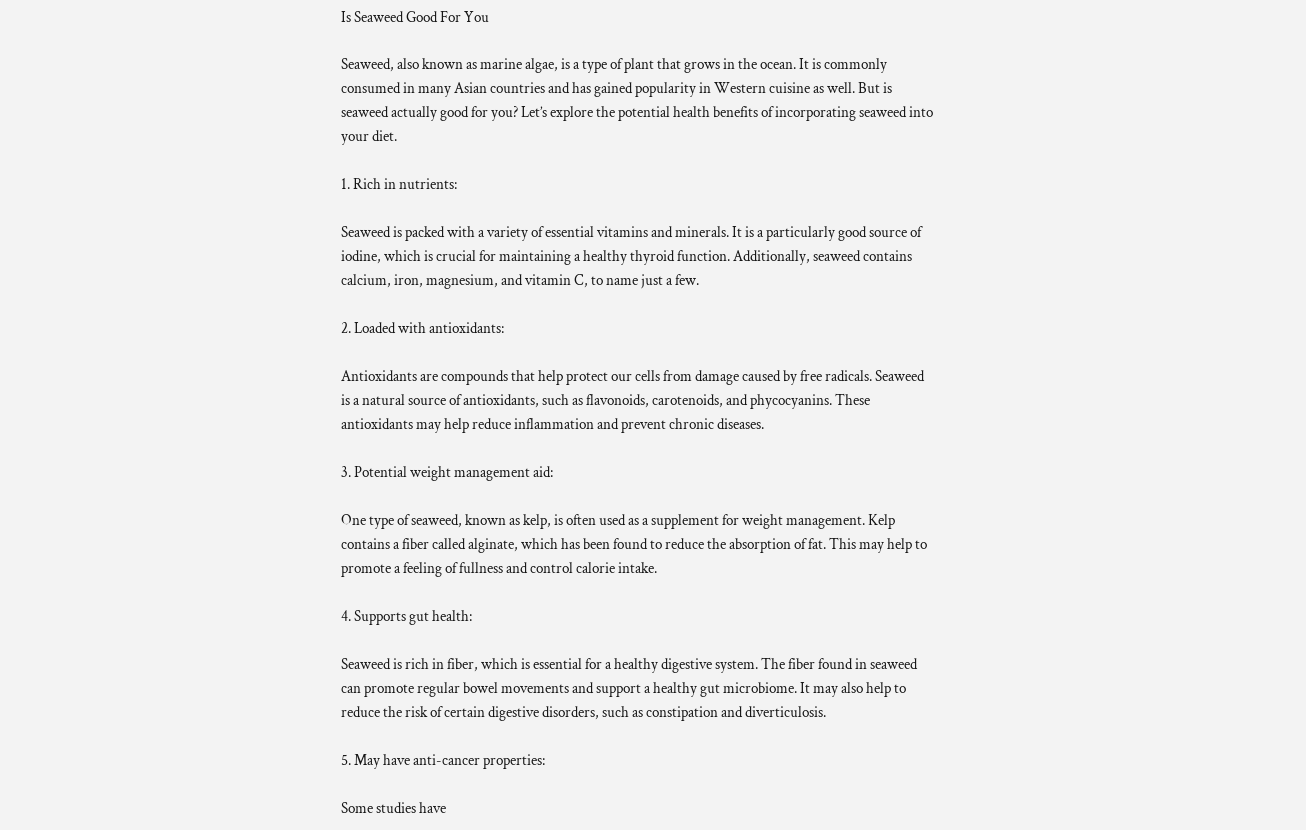Is Seaweed Good For You

Seaweed, also known as marine algae, is a type of plant that grows in the ocean. It is commonly consumed in many Asian countries and has gained popularity in Western cuisine as well. But is seaweed actually good for you? Let’s explore the potential health benefits of incorporating seaweed into your diet.

1. Rich in nutrients:

Seaweed is packed with a variety of essential vitamins and minerals. It is a particularly good source of iodine, which is crucial for maintaining a healthy thyroid function. Additionally, seaweed contains calcium, iron, magnesium, and vitamin C, to name just a few.

2. Loaded with antioxidants:

Antioxidants are compounds that help protect our cells from damage caused by free radicals. Seaweed is a natural source of antioxidants, such as flavonoids, carotenoids, and phycocyanins. These antioxidants may help reduce inflammation and prevent chronic diseases.

3. Potential weight management aid:

One type of seaweed, known as kelp, is often used as a supplement for weight management. Kelp contains a fiber called alginate, which has been found to reduce the absorption of fat. This may help to promote a feeling of fullness and control calorie intake.

4. Supports gut health:

Seaweed is rich in fiber, which is essential for a healthy digestive system. The fiber found in seaweed can promote regular bowel movements and support a healthy gut microbiome. It may also help to reduce the risk of certain digestive disorders, such as constipation and diverticulosis.

5. May have anti-cancer properties:

Some studies have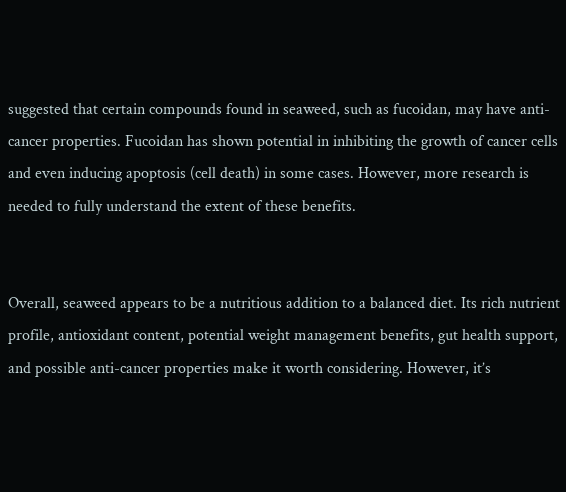suggested that certain compounds found in seaweed, such as fucoidan, may have anti-cancer properties. Fucoidan has shown potential in inhibiting the growth of cancer cells and even inducing apoptosis (cell death) in some cases. However, more research is needed to fully understand the extent of these benefits.


Overall, seaweed appears to be a nutritious addition to a balanced diet. Its rich nutrient profile, antioxidant content, potential weight management benefits, gut health support, and possible anti-cancer properties make it worth considering. However, it’s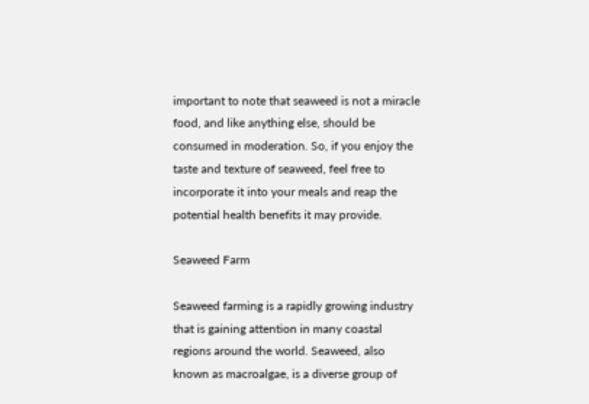important to note that seaweed is not a miracle food, and like anything else, should be consumed in moderation. So, if you enjoy the taste and texture of seaweed, feel free to incorporate it into your meals and reap the potential health benefits it may provide.

Seaweed Farm

Seaweed farming is a rapidly growing industry that is gaining attention in many coastal regions around the world. Seaweed, also known as macroalgae, is a diverse group of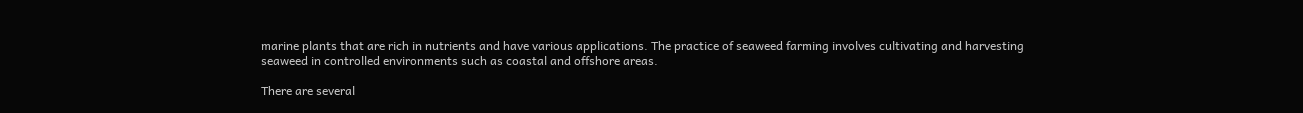marine plants that are rich in nutrients and have various applications. The practice of seaweed farming involves cultivating and harvesting seaweed in controlled environments such as coastal and offshore areas.

There are several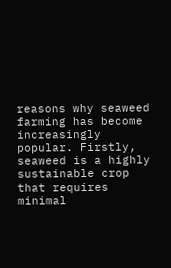reasons why seaweed farming has become increasingly popular. Firstly, seaweed is a highly sustainable crop that requires minimal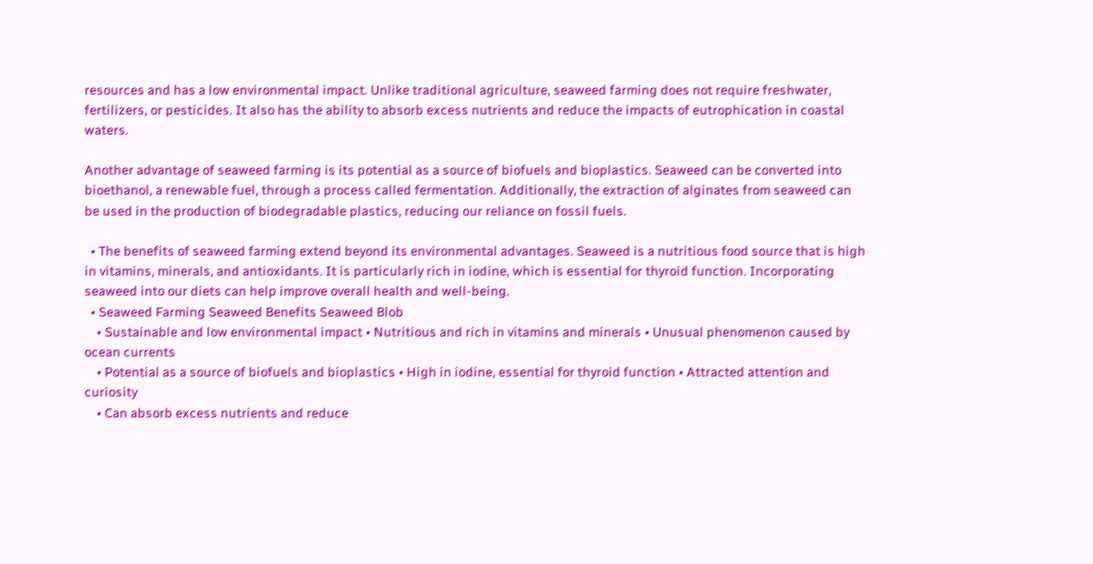resources and has a low environmental impact. Unlike traditional agriculture, seaweed farming does not require freshwater, fertilizers, or pesticides. It also has the ability to absorb excess nutrients and reduce the impacts of eutrophication in coastal waters.

Another advantage of seaweed farming is its potential as a source of biofuels and bioplastics. Seaweed can be converted into bioethanol, a renewable fuel, through a process called fermentation. Additionally, the extraction of alginates from seaweed can be used in the production of biodegradable plastics, reducing our reliance on fossil fuels.

  • The benefits of seaweed farming extend beyond its environmental advantages. Seaweed is a nutritious food source that is high in vitamins, minerals, and antioxidants. It is particularly rich in iodine, which is essential for thyroid function. Incorporating seaweed into our diets can help improve overall health and well-being.
  • Seaweed Farming Seaweed Benefits Seaweed Blob
    • Sustainable and low environmental impact • Nutritious and rich in vitamins and minerals • Unusual phenomenon caused by ocean currents
    • Potential as a source of biofuels and bioplastics • High in iodine, essential for thyroid function • Attracted attention and curiosity
    • Can absorb excess nutrients and reduce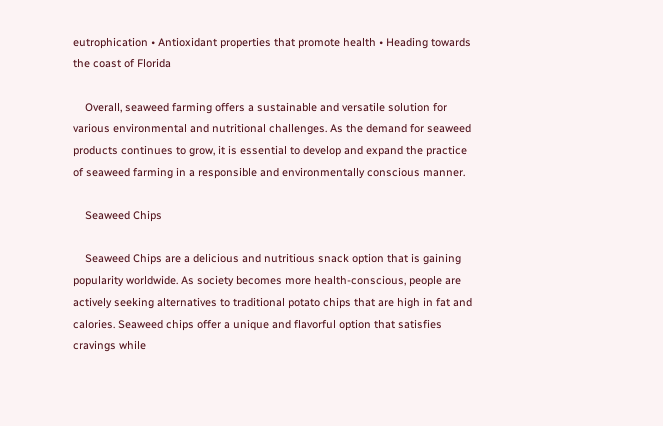eutrophication • Antioxidant properties that promote health • Heading towards the coast of Florida

    Overall, seaweed farming offers a sustainable and versatile solution for various environmental and nutritional challenges. As the demand for seaweed products continues to grow, it is essential to develop and expand the practice of seaweed farming in a responsible and environmentally conscious manner.

    Seaweed Chips

    Seaweed Chips are a delicious and nutritious snack option that is gaining popularity worldwide. As society becomes more health-conscious, people are actively seeking alternatives to traditional potato chips that are high in fat and calories. Seaweed chips offer a unique and flavorful option that satisfies cravings while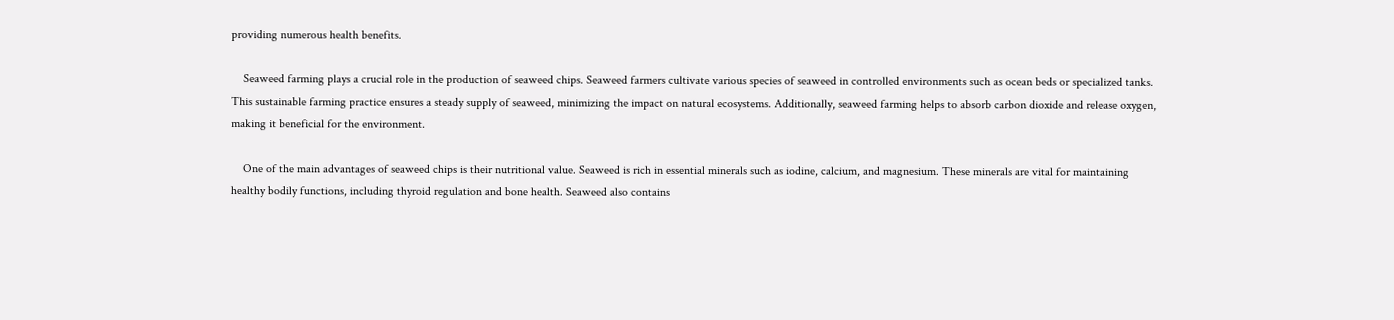providing numerous health benefits.

    Seaweed farming plays a crucial role in the production of seaweed chips. Seaweed farmers cultivate various species of seaweed in controlled environments such as ocean beds or specialized tanks. This sustainable farming practice ensures a steady supply of seaweed, minimizing the impact on natural ecosystems. Additionally, seaweed farming helps to absorb carbon dioxide and release oxygen, making it beneficial for the environment.

    One of the main advantages of seaweed chips is their nutritional value. Seaweed is rich in essential minerals such as iodine, calcium, and magnesium. These minerals are vital for maintaining healthy bodily functions, including thyroid regulation and bone health. Seaweed also contains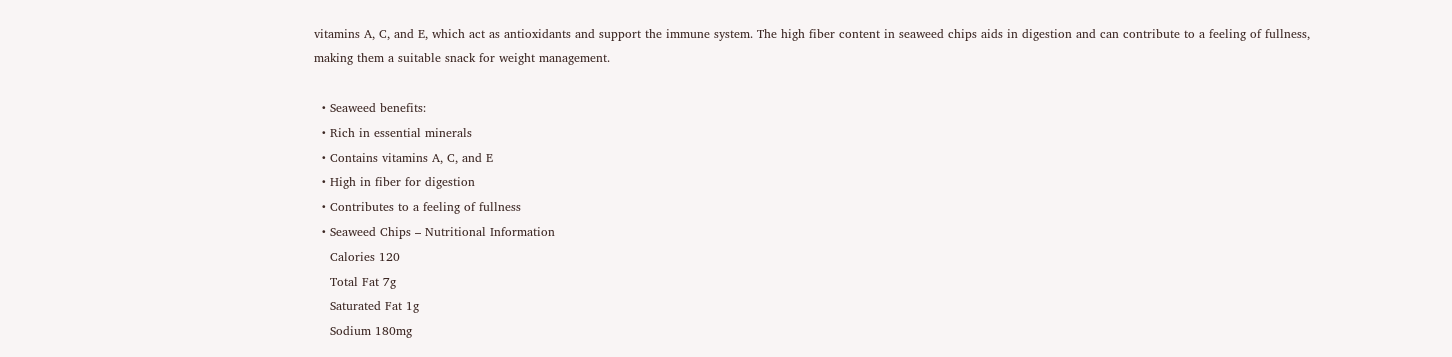vitamins A, C, and E, which act as antioxidants and support the immune system. The high fiber content in seaweed chips aids in digestion and can contribute to a feeling of fullness, making them a suitable snack for weight management.

  • Seaweed benefits:
  • Rich in essential minerals
  • Contains vitamins A, C, and E
  • High in fiber for digestion
  • Contributes to a feeling of fullness
  • Seaweed Chips – Nutritional Information
    Calories 120
    Total Fat 7g
    Saturated Fat 1g
    Sodium 180mg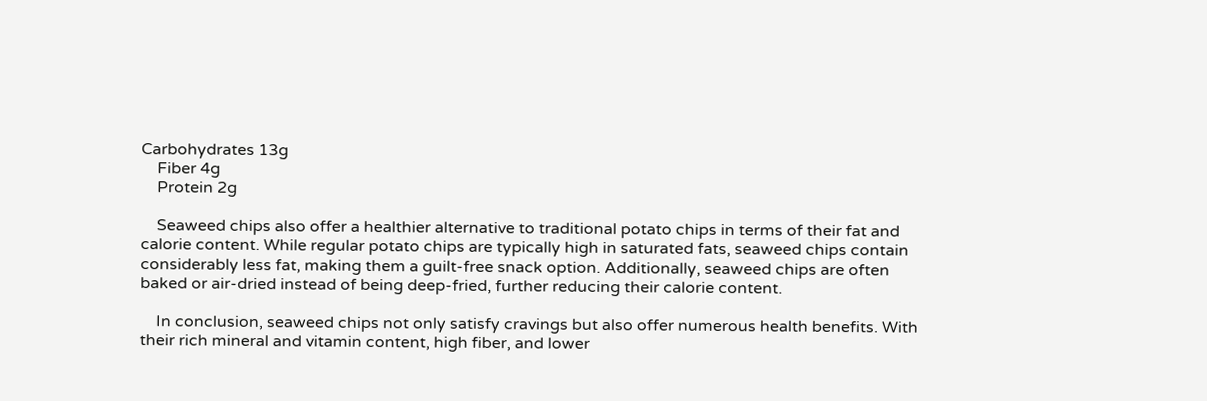Carbohydrates 13g
    Fiber 4g
    Protein 2g

    Seaweed chips also offer a healthier alternative to traditional potato chips in terms of their fat and calorie content. While regular potato chips are typically high in saturated fats, seaweed chips contain considerably less fat, making them a guilt-free snack option. Additionally, seaweed chips are often baked or air-dried instead of being deep-fried, further reducing their calorie content.

    In conclusion, seaweed chips not only satisfy cravings but also offer numerous health benefits. With their rich mineral and vitamin content, high fiber, and lower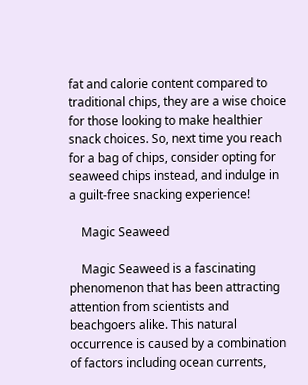fat and calorie content compared to traditional chips, they are a wise choice for those looking to make healthier snack choices. So, next time you reach for a bag of chips, consider opting for seaweed chips instead, and indulge in a guilt-free snacking experience!

    Magic Seaweed

    Magic Seaweed is a fascinating phenomenon that has been attracting attention from scientists and beachgoers alike. This natural occurrence is caused by a combination of factors including ocean currents,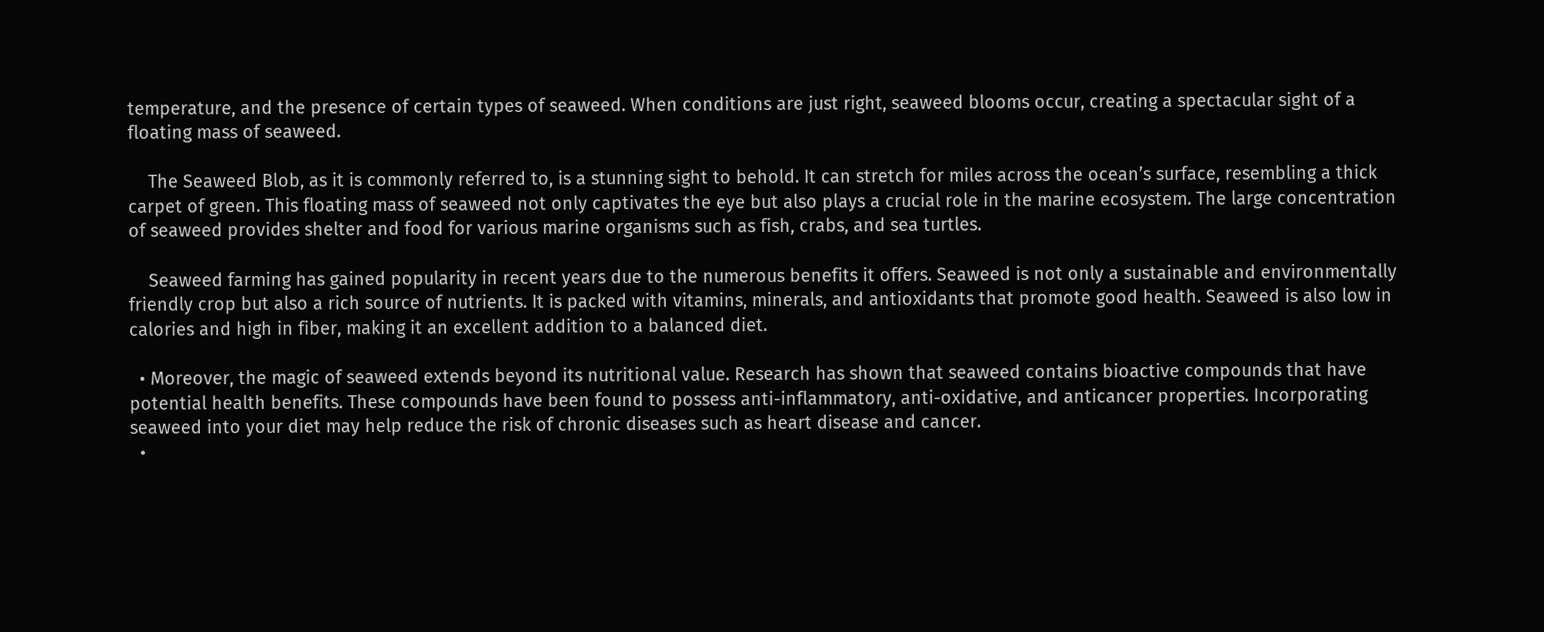temperature, and the presence of certain types of seaweed. When conditions are just right, seaweed blooms occur, creating a spectacular sight of a floating mass of seaweed.

    The Seaweed Blob, as it is commonly referred to, is a stunning sight to behold. It can stretch for miles across the ocean’s surface, resembling a thick carpet of green. This floating mass of seaweed not only captivates the eye but also plays a crucial role in the marine ecosystem. The large concentration of seaweed provides shelter and food for various marine organisms such as fish, crabs, and sea turtles.

    Seaweed farming has gained popularity in recent years due to the numerous benefits it offers. Seaweed is not only a sustainable and environmentally friendly crop but also a rich source of nutrients. It is packed with vitamins, minerals, and antioxidants that promote good health. Seaweed is also low in calories and high in fiber, making it an excellent addition to a balanced diet.

  • Moreover, the magic of seaweed extends beyond its nutritional value. Research has shown that seaweed contains bioactive compounds that have potential health benefits. These compounds have been found to possess anti-inflammatory, anti-oxidative, and anticancer properties. Incorporating seaweed into your diet may help reduce the risk of chronic diseases such as heart disease and cancer.
  •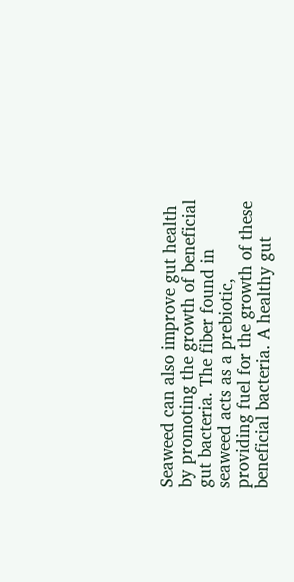Seaweed can also improve gut health by promoting the growth of beneficial gut bacteria. The fiber found in seaweed acts as a prebiotic, providing fuel for the growth of these beneficial bacteria. A healthy gut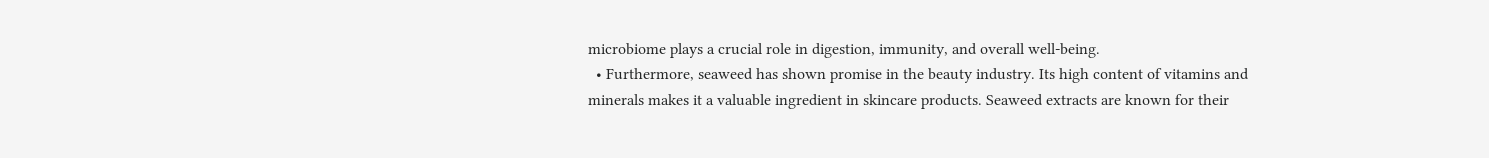microbiome plays a crucial role in digestion, immunity, and overall well-being.
  • Furthermore, seaweed has shown promise in the beauty industry. Its high content of vitamins and minerals makes it a valuable ingredient in skincare products. Seaweed extracts are known for their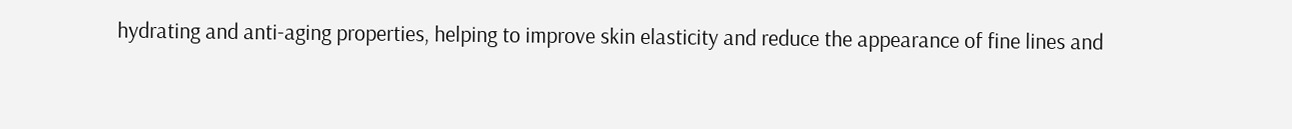hydrating and anti-aging properties, helping to improve skin elasticity and reduce the appearance of fine lines and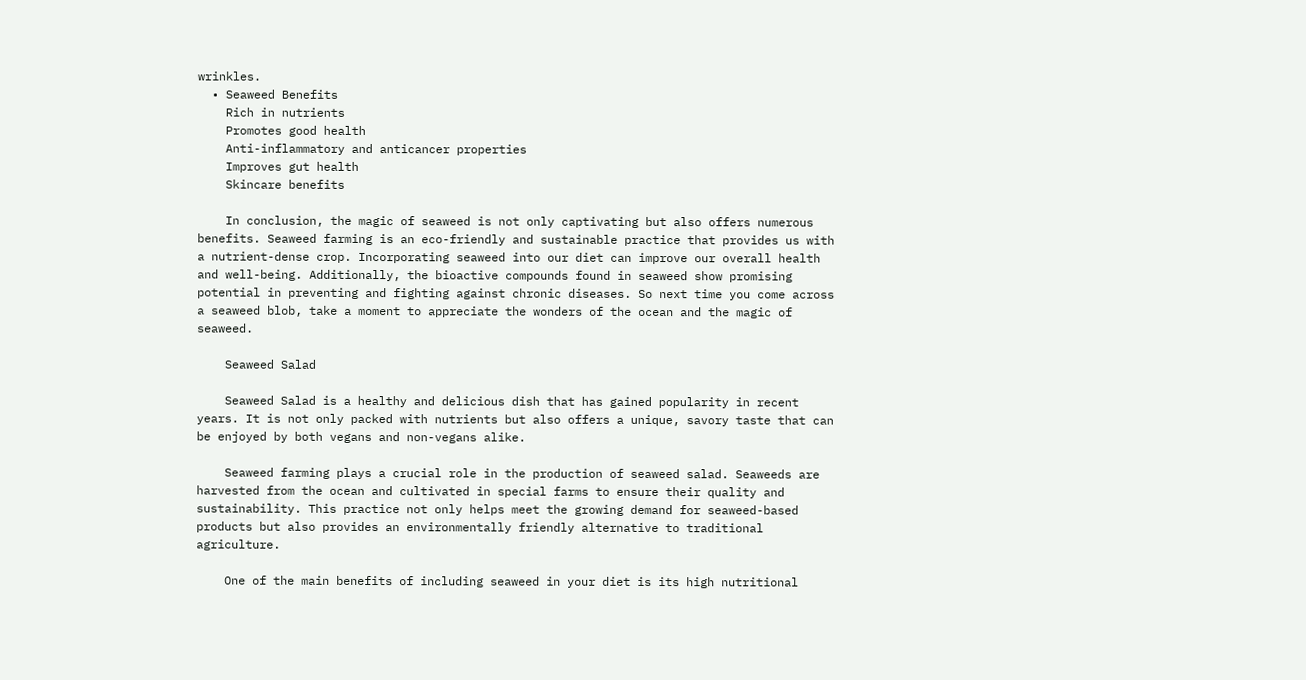wrinkles.
  • Seaweed Benefits
    Rich in nutrients
    Promotes good health
    Anti-inflammatory and anticancer properties
    Improves gut health
    Skincare benefits

    In conclusion, the magic of seaweed is not only captivating but also offers numerous benefits. Seaweed farming is an eco-friendly and sustainable practice that provides us with a nutrient-dense crop. Incorporating seaweed into our diet can improve our overall health and well-being. Additionally, the bioactive compounds found in seaweed show promising potential in preventing and fighting against chronic diseases. So next time you come across a seaweed blob, take a moment to appreciate the wonders of the ocean and the magic of seaweed.

    Seaweed Salad

    Seaweed Salad is a healthy and delicious dish that has gained popularity in recent years. It is not only packed with nutrients but also offers a unique, savory taste that can be enjoyed by both vegans and non-vegans alike.

    Seaweed farming plays a crucial role in the production of seaweed salad. Seaweeds are harvested from the ocean and cultivated in special farms to ensure their quality and sustainability. This practice not only helps meet the growing demand for seaweed-based products but also provides an environmentally friendly alternative to traditional agriculture.

    One of the main benefits of including seaweed in your diet is its high nutritional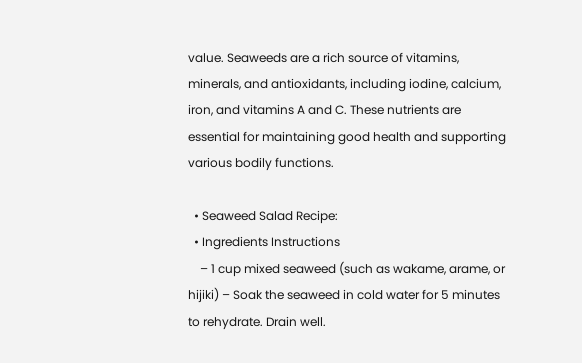value. Seaweeds are a rich source of vitamins, minerals, and antioxidants, including iodine, calcium, iron, and vitamins A and C. These nutrients are essential for maintaining good health and supporting various bodily functions.

  • Seaweed Salad Recipe:
  • Ingredients Instructions
    – 1 cup mixed seaweed (such as wakame, arame, or hijiki) – Soak the seaweed in cold water for 5 minutes to rehydrate. Drain well.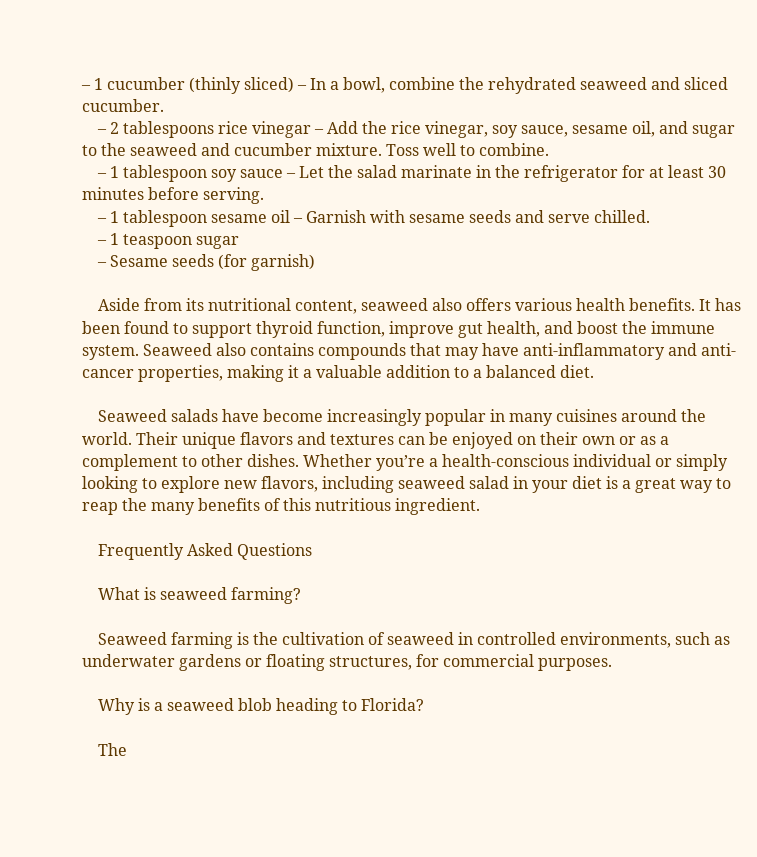– 1 cucumber (thinly sliced) – In a bowl, combine the rehydrated seaweed and sliced cucumber.
    – 2 tablespoons rice vinegar – Add the rice vinegar, soy sauce, sesame oil, and sugar to the seaweed and cucumber mixture. Toss well to combine.
    – 1 tablespoon soy sauce – Let the salad marinate in the refrigerator for at least 30 minutes before serving.
    – 1 tablespoon sesame oil – Garnish with sesame seeds and serve chilled.
    – 1 teaspoon sugar
    – Sesame seeds (for garnish)

    Aside from its nutritional content, seaweed also offers various health benefits. It has been found to support thyroid function, improve gut health, and boost the immune system. Seaweed also contains compounds that may have anti-inflammatory and anti-cancer properties, making it a valuable addition to a balanced diet.

    Seaweed salads have become increasingly popular in many cuisines around the world. Their unique flavors and textures can be enjoyed on their own or as a complement to other dishes. Whether you’re a health-conscious individual or simply looking to explore new flavors, including seaweed salad in your diet is a great way to reap the many benefits of this nutritious ingredient.

    Frequently Asked Questions

    What is seaweed farming?

    Seaweed farming is the cultivation of seaweed in controlled environments, such as underwater gardens or floating structures, for commercial purposes.

    Why is a seaweed blob heading to Florida?

    The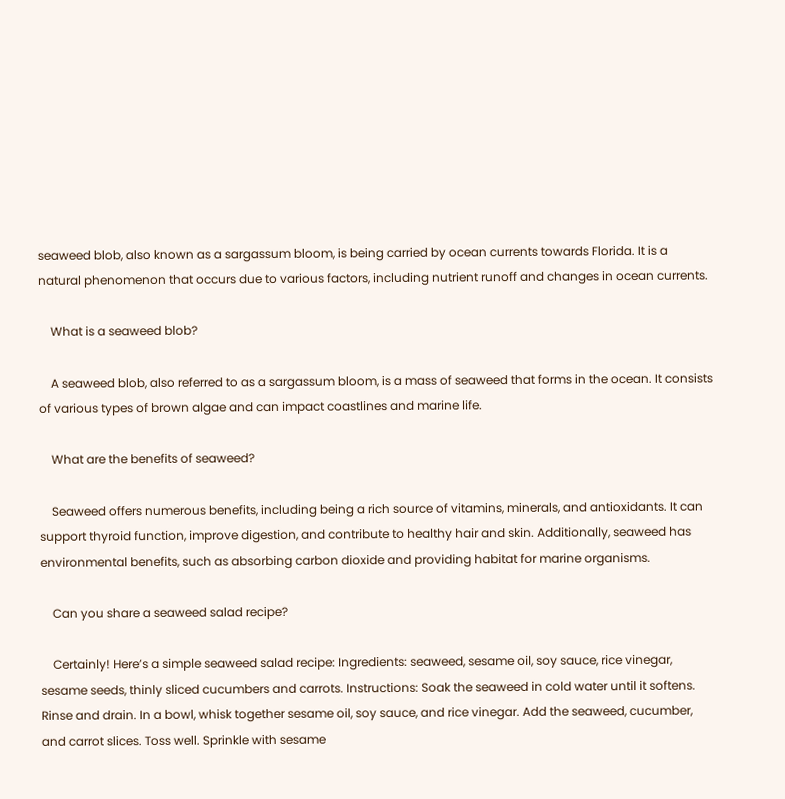seaweed blob, also known as a sargassum bloom, is being carried by ocean currents towards Florida. It is a natural phenomenon that occurs due to various factors, including nutrient runoff and changes in ocean currents.

    What is a seaweed blob?

    A seaweed blob, also referred to as a sargassum bloom, is a mass of seaweed that forms in the ocean. It consists of various types of brown algae and can impact coastlines and marine life.

    What are the benefits of seaweed?

    Seaweed offers numerous benefits, including being a rich source of vitamins, minerals, and antioxidants. It can support thyroid function, improve digestion, and contribute to healthy hair and skin. Additionally, seaweed has environmental benefits, such as absorbing carbon dioxide and providing habitat for marine organisms.

    Can you share a seaweed salad recipe?

    Certainly! Here’s a simple seaweed salad recipe: Ingredients: seaweed, sesame oil, soy sauce, rice vinegar, sesame seeds, thinly sliced cucumbers and carrots. Instructions: Soak the seaweed in cold water until it softens. Rinse and drain. In a bowl, whisk together sesame oil, soy sauce, and rice vinegar. Add the seaweed, cucumber, and carrot slices. Toss well. Sprinkle with sesame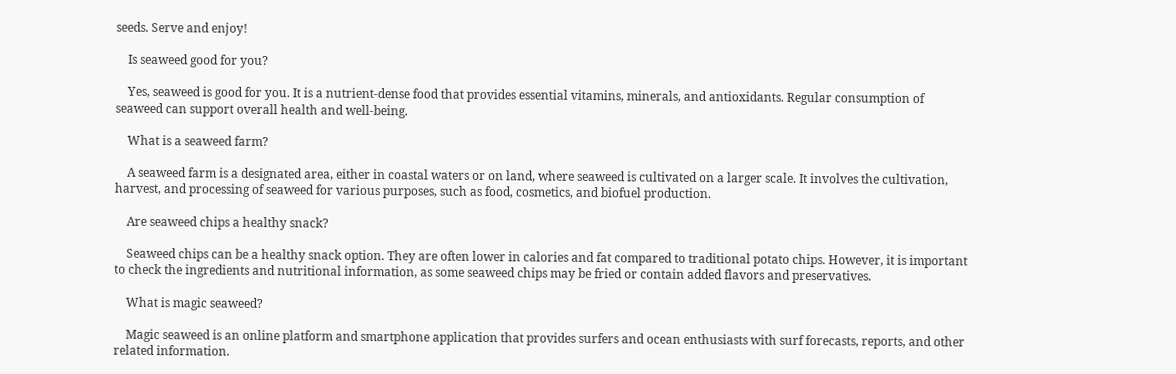seeds. Serve and enjoy!

    Is seaweed good for you?

    Yes, seaweed is good for you. It is a nutrient-dense food that provides essential vitamins, minerals, and antioxidants. Regular consumption of seaweed can support overall health and well-being.

    What is a seaweed farm?

    A seaweed farm is a designated area, either in coastal waters or on land, where seaweed is cultivated on a larger scale. It involves the cultivation, harvest, and processing of seaweed for various purposes, such as food, cosmetics, and biofuel production.

    Are seaweed chips a healthy snack?

    Seaweed chips can be a healthy snack option. They are often lower in calories and fat compared to traditional potato chips. However, it is important to check the ingredients and nutritional information, as some seaweed chips may be fried or contain added flavors and preservatives.

    What is magic seaweed?

    Magic seaweed is an online platform and smartphone application that provides surfers and ocean enthusiasts with surf forecasts, reports, and other related information.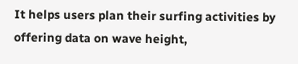It helps users plan their surfing activities by offering data on wave height,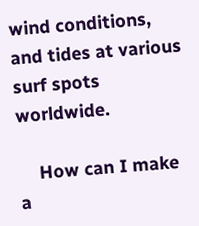wind conditions, and tides at various surf spots worldwide.

    How can I make a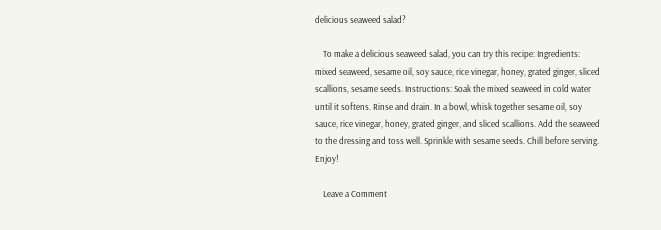delicious seaweed salad?

    To make a delicious seaweed salad, you can try this recipe: Ingredients: mixed seaweed, sesame oil, soy sauce, rice vinegar, honey, grated ginger, sliced scallions, sesame seeds. Instructions: Soak the mixed seaweed in cold water until it softens. Rinse and drain. In a bowl, whisk together sesame oil, soy sauce, rice vinegar, honey, grated ginger, and sliced scallions. Add the seaweed to the dressing and toss well. Sprinkle with sesame seeds. Chill before serving. Enjoy!

    Leave a Comment